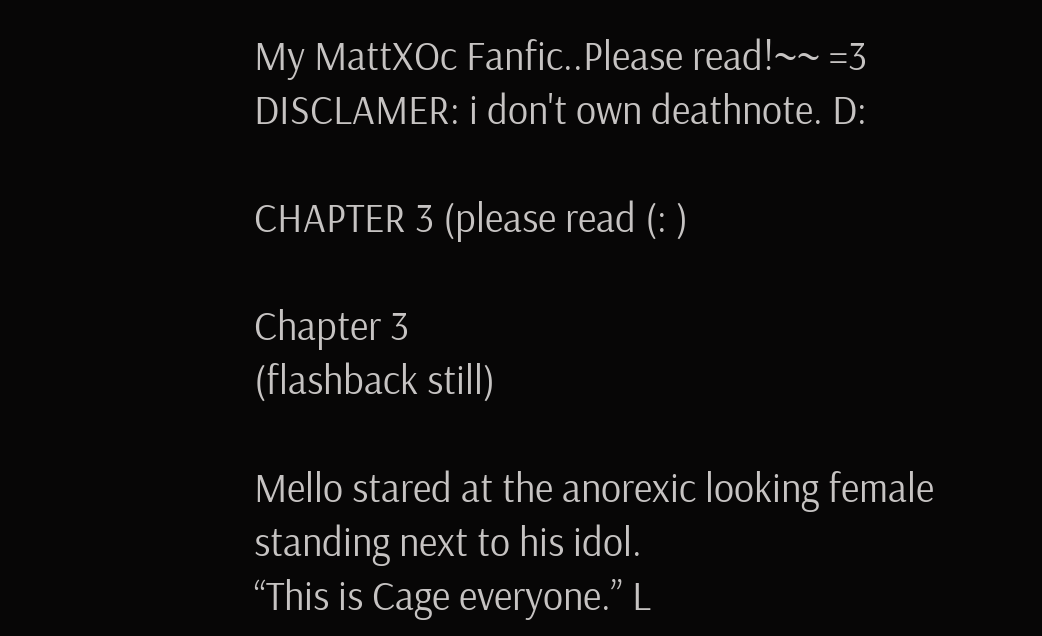My MattXOc Fanfic..Please read!~~ =3 DISCLAMER: i don't own deathnote. D:

CHAPTER 3 (please read (: )

Chapter 3
(flashback still)

Mello stared at the anorexic looking female standing next to his idol.
“This is Cage everyone.” L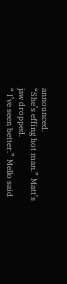announced.
“She’s effing hot man.” Matt’s jaw dropped.
“ I’ve seen better.” Mello said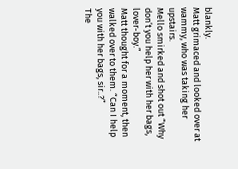blankly.
Matt grimaced and looked over at wammy, who was taking her upstairs.
Mello smirked and shot out “Why don’t you help her with her bags, lover-boy.”
Matt thought for a moment, then walked over to them. “Can I help you with her bags, sir..?”
The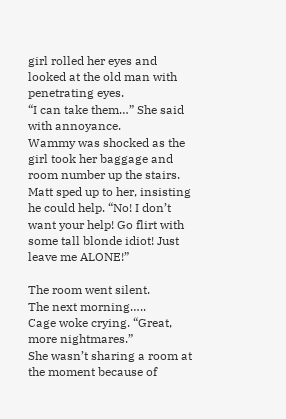girl rolled her eyes and looked at the old man with penetrating eyes.
“I can take them…” She said with annoyance.
Wammy was shocked as the girl took her baggage and room number up the stairs.
Matt sped up to her, insisting he could help. “No! I don’t want your help! Go flirt with some tall blonde idiot! Just leave me ALONE!”

The room went silent.
The next morning…..
Cage woke crying. “Great, more nightmares.”
She wasn’t sharing a room at the moment because of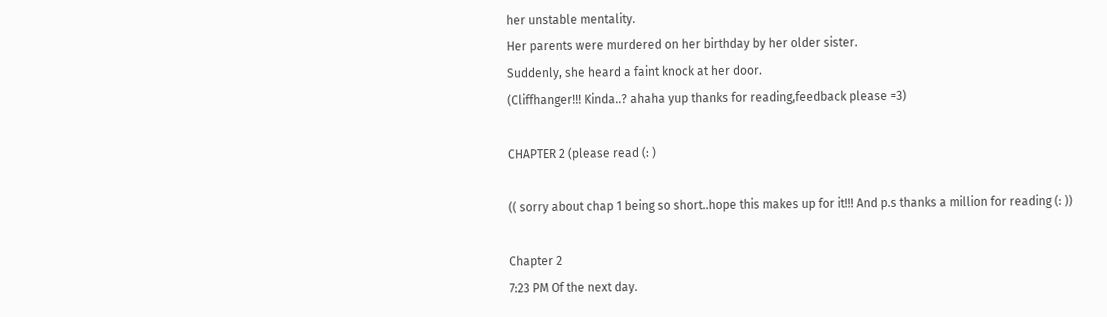her unstable mentality.
Her parents were murdered on her birthday by her older sister.
Suddenly, she heard a faint knock at her door.
(Cliffhanger!!! Kinda..? ahaha yup thanks for reading,feedback please =3)

CHAPTER 2 (please read (: )

(( sorry about chap 1 being so short..hope this makes up for it!!! And p.s thanks a million for reading (: ))

Chapter 2
7:23 PM Of the next day.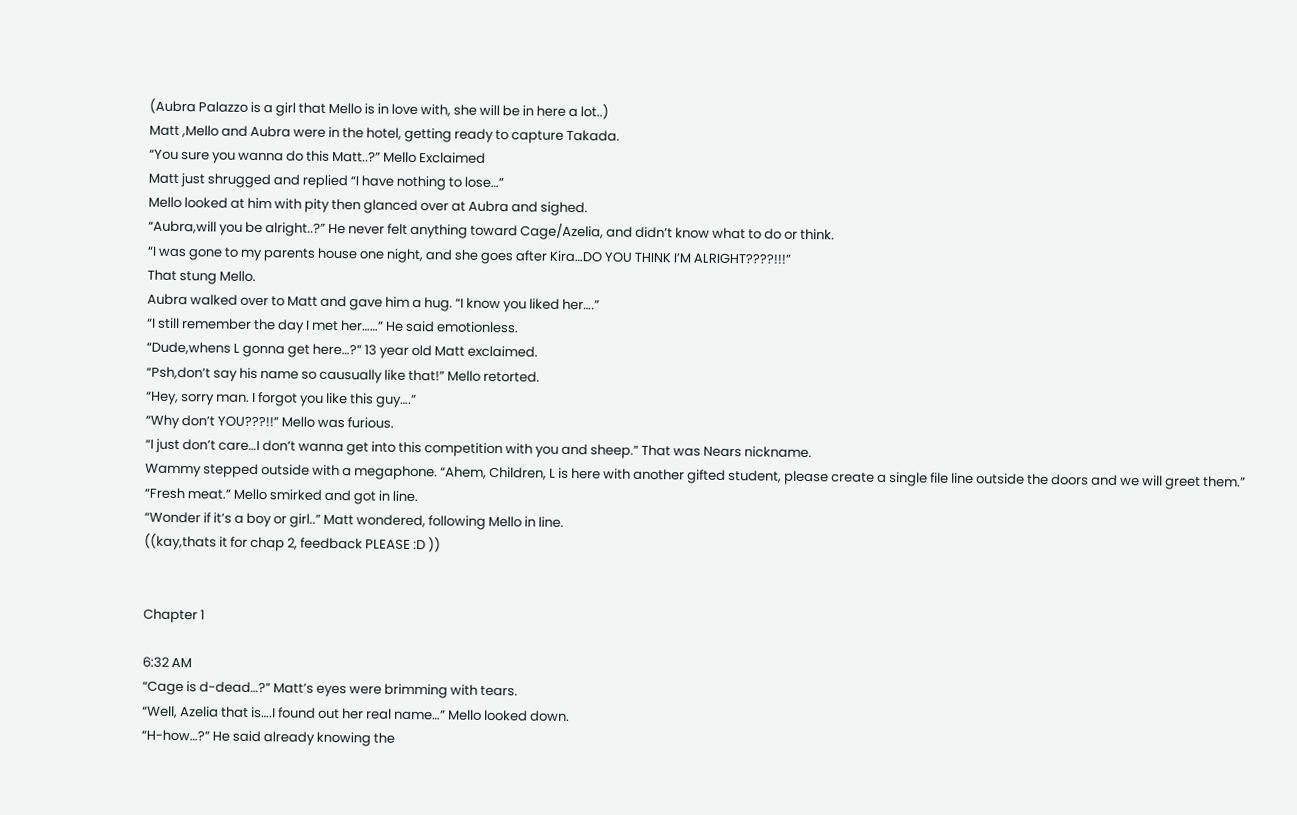(Aubra Palazzo is a girl that Mello is in love with, she will be in here a lot..)
Matt ,Mello and Aubra were in the hotel, getting ready to capture Takada.
“You sure you wanna do this Matt..?” Mello Exclaimed
Matt just shrugged and replied “I have nothing to lose…”
Mello looked at him with pity then glanced over at Aubra and sighed.
“Aubra,will you be alright..?” He never felt anything toward Cage/Azelia, and didn’t know what to do or think.
“I was gone to my parents house one night, and she goes after Kira…DO YOU THINK I’M ALRIGHT????!!!”
That stung Mello.
Aubra walked over to Matt and gave him a hug. “I know you liked her….”
“I still remember the day I met her……” He said emotionless.
“Dude,whens L gonna get here…?” 13 year old Matt exclaimed.
“Psh,don’t say his name so causually like that!” Mello retorted.
“Hey, sorry man. I forgot you like this guy….”
“Why don’t YOU???!!” Mello was furious.
“I just don’t care…I don’t wanna get into this competition with you and sheep.” That was Nears nickname.
Wammy stepped outside with a megaphone. “Ahem, Children, L is here with another gifted student, please create a single file line outside the doors and we will greet them.”
“Fresh meat.” Mello smirked and got in line.
“Wonder if it’s a boy or girl..” Matt wondered, following Mello in line.
((kay,thats it for chap 2, feedback PLEASE :D ))


Chapter 1

6:32 AM
“Cage is d-dead…?” Matt’s eyes were brimming with tears.
“Well, Azelia that is….I found out her real name…” Mello looked down.
“H-how…?” He said already knowing the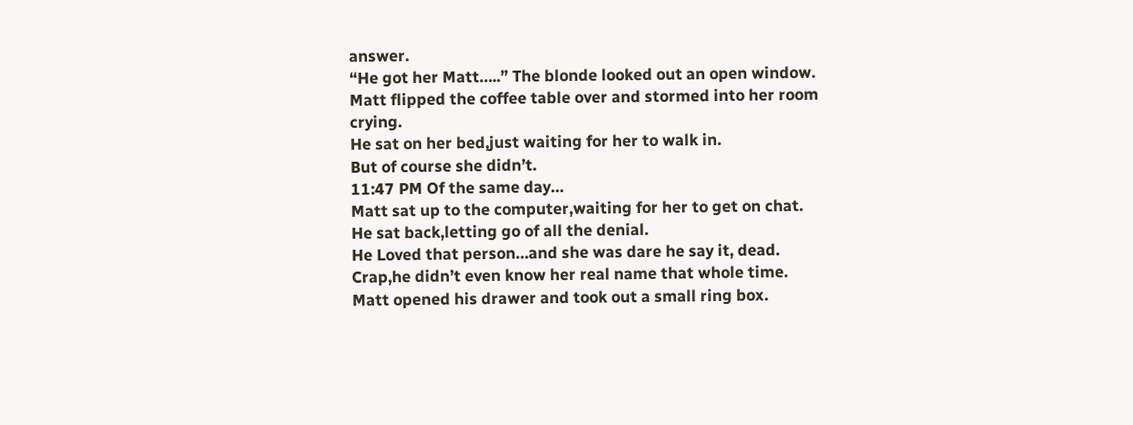answer.
“He got her Matt…..” The blonde looked out an open window.
Matt flipped the coffee table over and stormed into her room crying.
He sat on her bed,just waiting for her to walk in.
But of course she didn’t.
11:47 PM Of the same day…
Matt sat up to the computer,waiting for her to get on chat.
He sat back,letting go of all the denial.
He Loved that person…and she was dare he say it, dead.
Crap,he didn’t even know her real name that whole time.
Matt opened his drawer and took out a small ring box.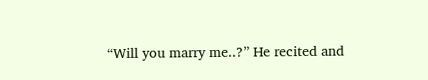“Will you marry me..?” He recited and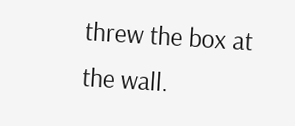threw the box at the wall.